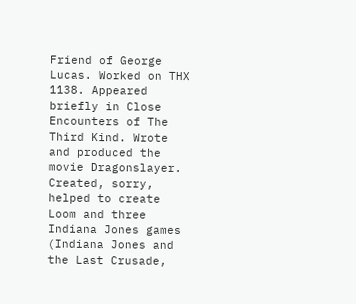Friend of George Lucas. Worked on THX 1138. Appeared briefly in Close Encounters of The Third Kind. Wrote and produced the movie Dragonslayer. Created, sorry, helped to create Loom and three Indiana Jones games (Indiana Jones and the Last Crusade,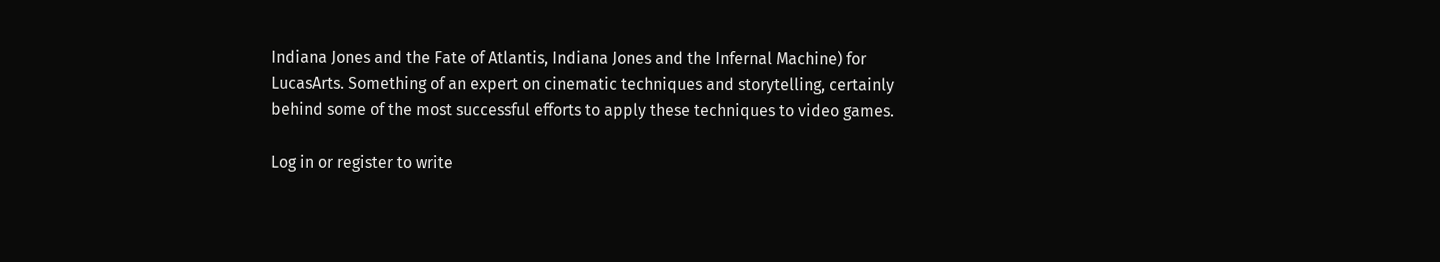Indiana Jones and the Fate of Atlantis, Indiana Jones and the Infernal Machine) for LucasArts. Something of an expert on cinematic techniques and storytelling, certainly behind some of the most successful efforts to apply these techniques to video games.

Log in or register to write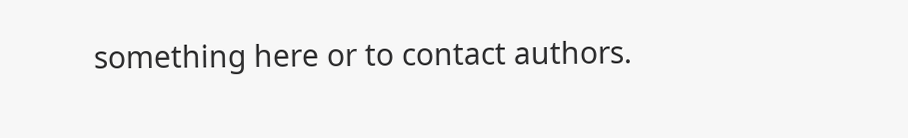something here or to contact authors.